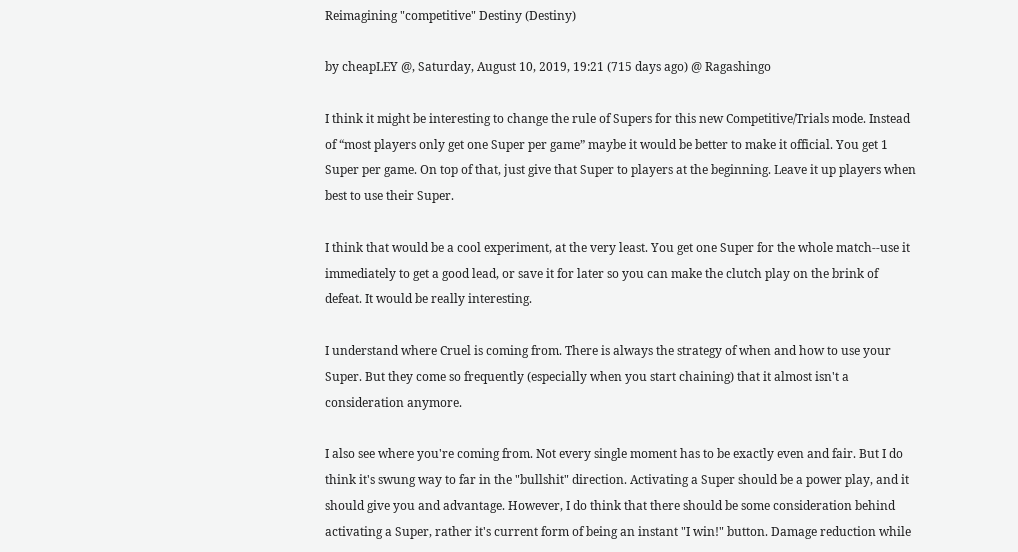Reimagining "competitive" Destiny (Destiny)

by cheapLEY @, Saturday, August 10, 2019, 19:21 (715 days ago) @ Ragashingo

I think it might be interesting to change the rule of Supers for this new Competitive/Trials mode. Instead of “most players only get one Super per game” maybe it would be better to make it official. You get 1 Super per game. On top of that, just give that Super to players at the beginning. Leave it up players when best to use their Super.

I think that would be a cool experiment, at the very least. You get one Super for the whole match--use it immediately to get a good lead, or save it for later so you can make the clutch play on the brink of defeat. It would be really interesting.

I understand where Cruel is coming from. There is always the strategy of when and how to use your Super. But they come so frequently (especially when you start chaining) that it almost isn't a consideration anymore.

I also see where you're coming from. Not every single moment has to be exactly even and fair. But I do think it's swung way to far in the "bullshit" direction. Activating a Super should be a power play, and it should give you and advantage. However, I do think that there should be some consideration behind activating a Super, rather it's current form of being an instant "I win!" button. Damage reduction while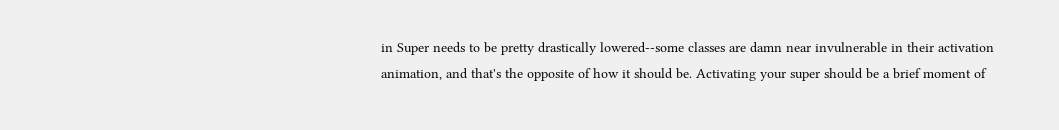in Super needs to be pretty drastically lowered--some classes are damn near invulnerable in their activation animation, and that's the opposite of how it should be. Activating your super should be a brief moment of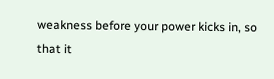weakness before your power kicks in, so that it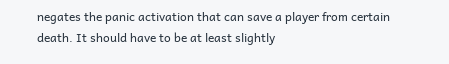negates the panic activation that can save a player from certain death. It should have to be at least slightly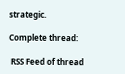strategic.

Complete thread:

 RSS Feed of thread